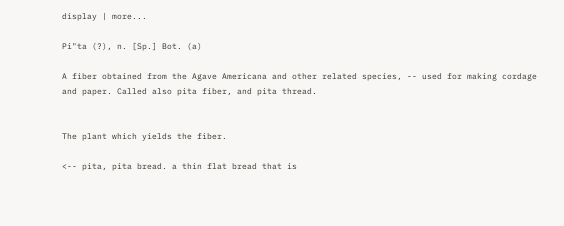display | more...

Pi"ta (?), n. [Sp.] Bot. (a)

A fiber obtained from the Agave Americana and other related species, -- used for making cordage and paper. Called also pita fiber, and pita thread.


The plant which yields the fiber.

<-- pita, pita bread. a thin flat bread that is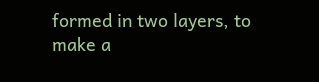formed in two layers, to make a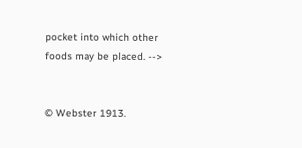pocket into which other foods may be placed. -->


© Webster 1913.